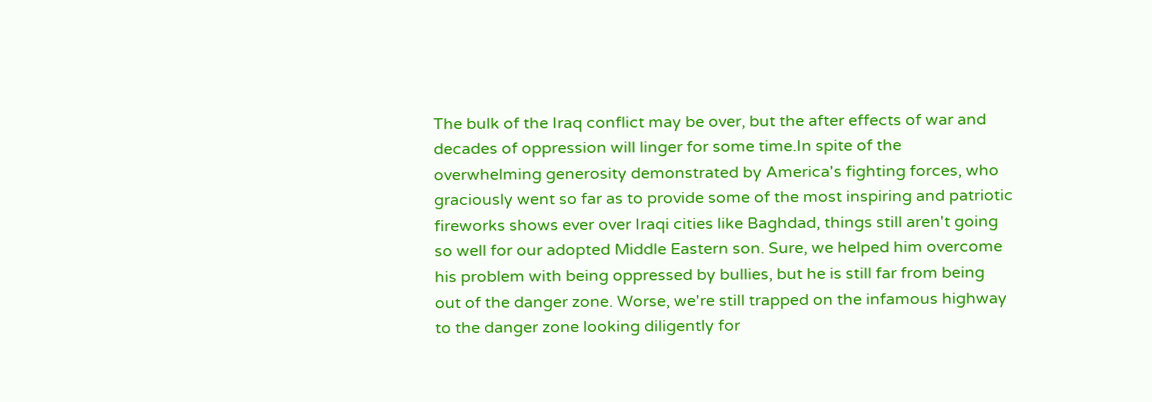The bulk of the Iraq conflict may be over, but the after effects of war and decades of oppression will linger for some time.In spite of the overwhelming generosity demonstrated by America's fighting forces, who graciously went so far as to provide some of the most inspiring and patriotic fireworks shows ever over Iraqi cities like Baghdad, things still aren't going so well for our adopted Middle Eastern son. Sure, we helped him overcome his problem with being oppressed by bullies, but he is still far from being out of the danger zone. Worse, we're still trapped on the infamous highway to the danger zone looking diligently for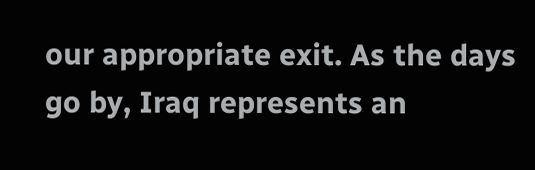our appropriate exit. As the days go by, Iraq represents an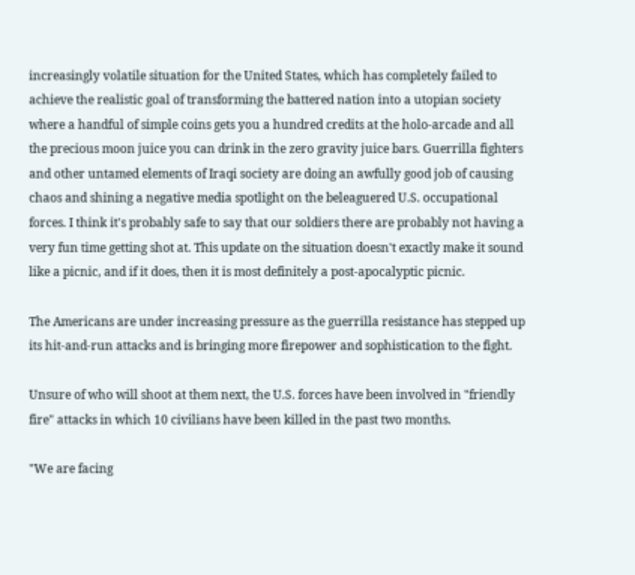increasingly volatile situation for the United States, which has completely failed to achieve the realistic goal of transforming the battered nation into a utopian society where a handful of simple coins gets you a hundred credits at the holo-arcade and all the precious moon juice you can drink in the zero gravity juice bars. Guerrilla fighters and other untamed elements of Iraqi society are doing an awfully good job of causing chaos and shining a negative media spotlight on the beleaguered U.S. occupational forces. I think it's probably safe to say that our soldiers there are probably not having a very fun time getting shot at. This update on the situation doesn't exactly make it sound like a picnic, and if it does, then it is most definitely a post-apocalyptic picnic.

The Americans are under increasing pressure as the guerrilla resistance has stepped up its hit-and-run attacks and is bringing more firepower and sophistication to the fight.

Unsure of who will shoot at them next, the U.S. forces have been involved in "friendly fire" attacks in which 10 civilians have been killed in the past two months.

"We are facing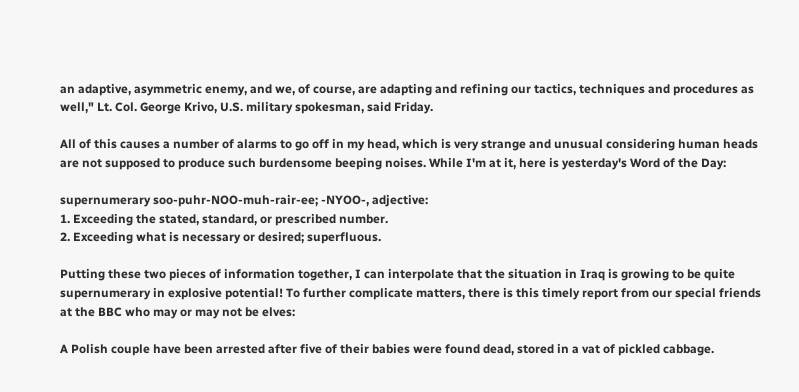an adaptive, asymmetric enemy, and we, of course, are adapting and refining our tactics, techniques and procedures as well," Lt. Col. George Krivo, U.S. military spokesman, said Friday.

All of this causes a number of alarms to go off in my head, which is very strange and unusual considering human heads are not supposed to produce such burdensome beeping noises. While I'm at it, here is yesterday's Word of the Day:

supernumerary soo-puhr-NOO-muh-rair-ee; -NYOO-, adjective:
1. Exceeding the stated, standard, or prescribed number.
2. Exceeding what is necessary or desired; superfluous.

Putting these two pieces of information together, I can interpolate that the situation in Iraq is growing to be quite supernumerary in explosive potential! To further complicate matters, there is this timely report from our special friends at the BBC who may or may not be elves:

A Polish couple have been arrested after five of their babies were found dead, stored in a vat of pickled cabbage.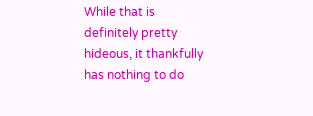While that is definitely pretty hideous, it thankfully has nothing to do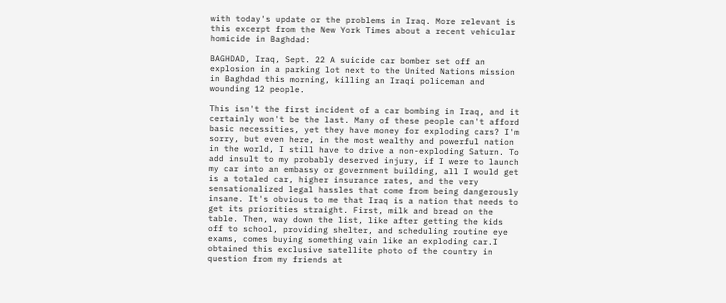with today's update or the problems in Iraq. More relevant is this excerpt from the New York Times about a recent vehicular homicide in Baghdad:

BAGHDAD, Iraq, Sept. 22 A suicide car bomber set off an explosion in a parking lot next to the United Nations mission in Baghdad this morning, killing an Iraqi policeman and wounding 12 people.

This isn't the first incident of a car bombing in Iraq, and it certainly won't be the last. Many of these people can't afford basic necessities, yet they have money for exploding cars? I'm sorry, but even here, in the most wealthy and powerful nation in the world, I still have to drive a non-exploding Saturn. To add insult to my probably deserved injury, if I were to launch my car into an embassy or government building, all I would get is a totaled car, higher insurance rates, and the very sensationalized legal hassles that come from being dangerously insane. It's obvious to me that Iraq is a nation that needs to get its priorities straight. First, milk and bread on the table. Then, way down the list, like after getting the kids off to school, providing shelter, and scheduling routine eye exams, comes buying something vain like an exploding car.I obtained this exclusive satellite photo of the country in question from my friends at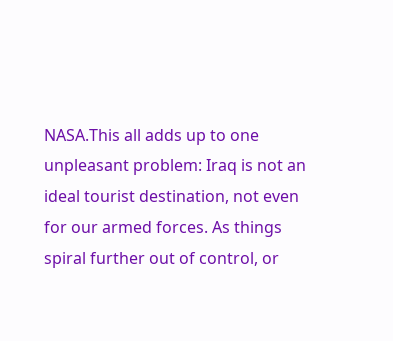NASA.This all adds up to one unpleasant problem: Iraq is not an ideal tourist destination, not even for our armed forces. As things spiral further out of control, or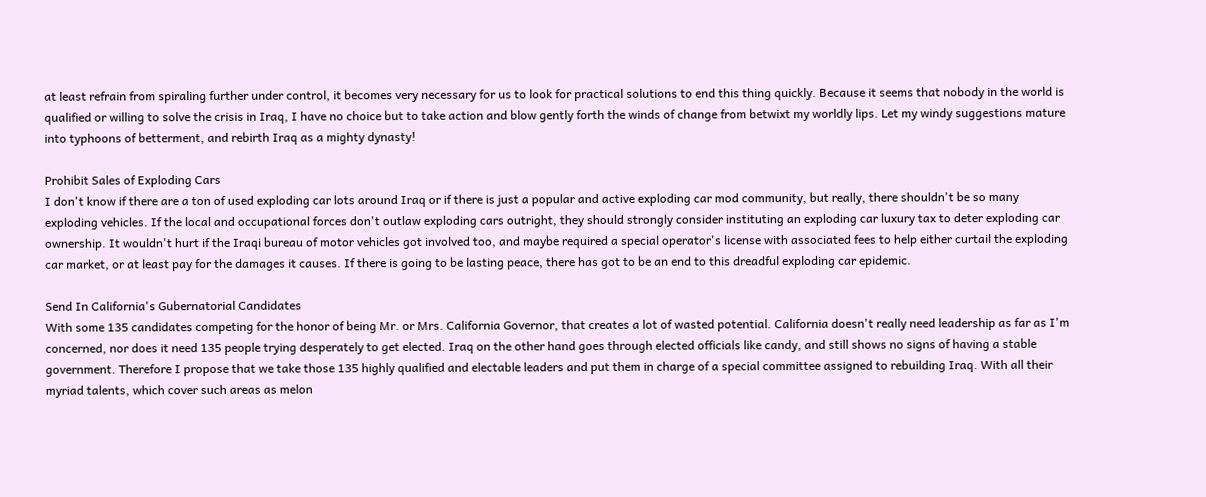at least refrain from spiraling further under control, it becomes very necessary for us to look for practical solutions to end this thing quickly. Because it seems that nobody in the world is qualified or willing to solve the crisis in Iraq, I have no choice but to take action and blow gently forth the winds of change from betwixt my worldly lips. Let my windy suggestions mature into typhoons of betterment, and rebirth Iraq as a mighty dynasty!

Prohibit Sales of Exploding Cars
I don't know if there are a ton of used exploding car lots around Iraq or if there is just a popular and active exploding car mod community, but really, there shouldn't be so many exploding vehicles. If the local and occupational forces don't outlaw exploding cars outright, they should strongly consider instituting an exploding car luxury tax to deter exploding car ownership. It wouldn't hurt if the Iraqi bureau of motor vehicles got involved too, and maybe required a special operator's license with associated fees to help either curtail the exploding car market, or at least pay for the damages it causes. If there is going to be lasting peace, there has got to be an end to this dreadful exploding car epidemic.

Send In California's Gubernatorial Candidates
With some 135 candidates competing for the honor of being Mr. or Mrs. California Governor, that creates a lot of wasted potential. California doesn't really need leadership as far as I'm concerned, nor does it need 135 people trying desperately to get elected. Iraq on the other hand goes through elected officials like candy, and still shows no signs of having a stable government. Therefore I propose that we take those 135 highly qualified and electable leaders and put them in charge of a special committee assigned to rebuilding Iraq. With all their myriad talents, which cover such areas as melon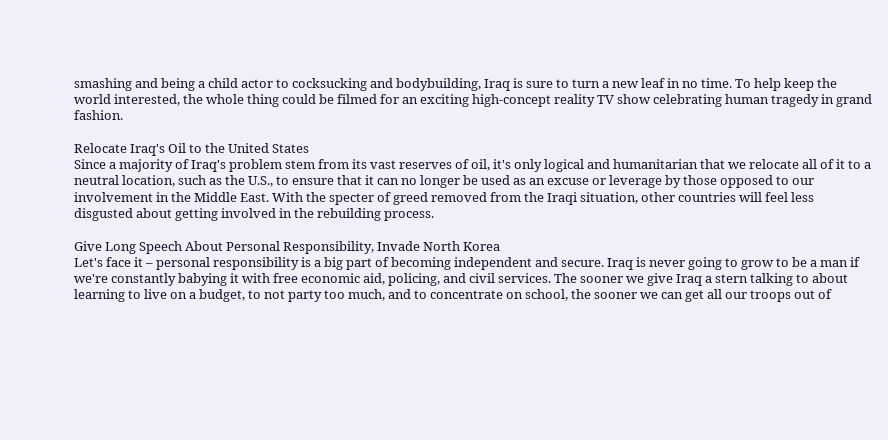smashing and being a child actor to cocksucking and bodybuilding, Iraq is sure to turn a new leaf in no time. To help keep the world interested, the whole thing could be filmed for an exciting high-concept reality TV show celebrating human tragedy in grand fashion.

Relocate Iraq's Oil to the United States
Since a majority of Iraq's problem stem from its vast reserves of oil, it's only logical and humanitarian that we relocate all of it to a neutral location, such as the U.S., to ensure that it can no longer be used as an excuse or leverage by those opposed to our involvement in the Middle East. With the specter of greed removed from the Iraqi situation, other countries will feel less disgusted about getting involved in the rebuilding process.

Give Long Speech About Personal Responsibility, Invade North Korea
Let's face it – personal responsibility is a big part of becoming independent and secure. Iraq is never going to grow to be a man if we're constantly babying it with free economic aid, policing, and civil services. The sooner we give Iraq a stern talking to about learning to live on a budget, to not party too much, and to concentrate on school, the sooner we can get all our troops out of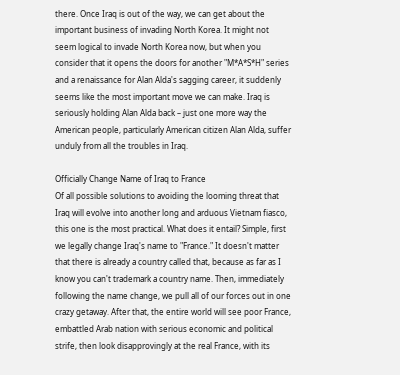there. Once Iraq is out of the way, we can get about the important business of invading North Korea. It might not seem logical to invade North Korea now, but when you consider that it opens the doors for another "M*A*S*H" series and a renaissance for Alan Alda's sagging career, it suddenly seems like the most important move we can make. Iraq is seriously holding Alan Alda back – just one more way the American people, particularly American citizen Alan Alda, suffer unduly from all the troubles in Iraq.

Officially Change Name of Iraq to France
Of all possible solutions to avoiding the looming threat that Iraq will evolve into another long and arduous Vietnam fiasco, this one is the most practical. What does it entail? Simple, first we legally change Iraq's name to "France." It doesn't matter that there is already a country called that, because as far as I know you can't trademark a country name. Then, immediately following the name change, we pull all of our forces out in one crazy getaway. After that, the entire world will see poor France, embattled Arab nation with serious economic and political strife, then look disapprovingly at the real France, with its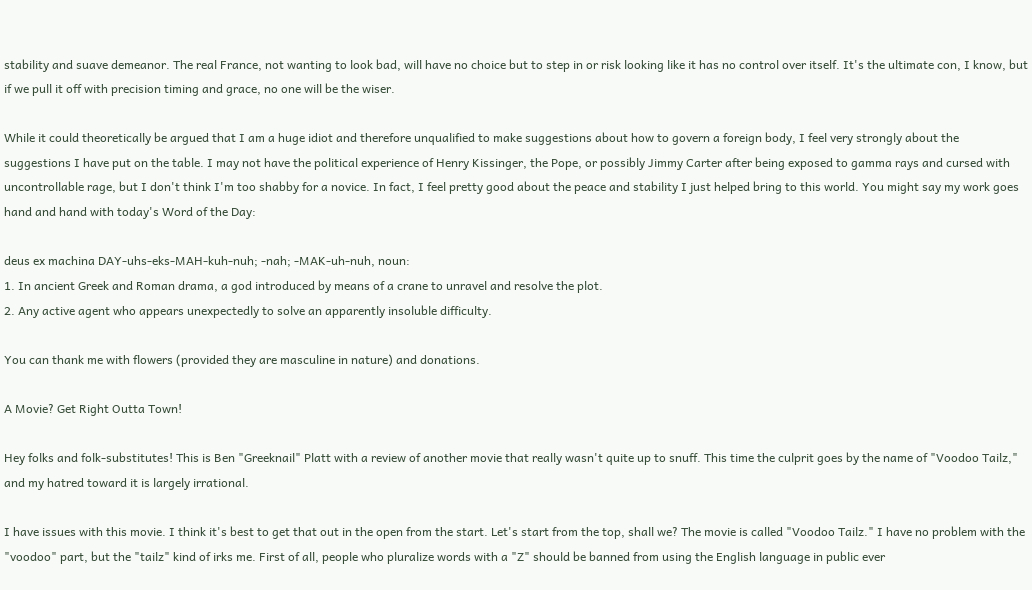stability and suave demeanor. The real France, not wanting to look bad, will have no choice but to step in or risk looking like it has no control over itself. It's the ultimate con, I know, but if we pull it off with precision timing and grace, no one will be the wiser.

While it could theoretically be argued that I am a huge idiot and therefore unqualified to make suggestions about how to govern a foreign body, I feel very strongly about the suggestions I have put on the table. I may not have the political experience of Henry Kissinger, the Pope, or possibly Jimmy Carter after being exposed to gamma rays and cursed with uncontrollable rage, but I don't think I'm too shabby for a novice. In fact, I feel pretty good about the peace and stability I just helped bring to this world. You might say my work goes hand and hand with today's Word of the Day:

deus ex machina DAY-uhs-eks-MAH-kuh-nuh; -nah; -MAK-uh-nuh, noun:
1. In ancient Greek and Roman drama, a god introduced by means of a crane to unravel and resolve the plot.
2. Any active agent who appears unexpectedly to solve an apparently insoluble difficulty.

You can thank me with flowers (provided they are masculine in nature) and donations.

A Movie? Get Right Outta Town!

Hey folks and folk-substitutes! This is Ben "Greeknail" Platt with a review of another movie that really wasn't quite up to snuff. This time the culprit goes by the name of "Voodoo Tailz," and my hatred toward it is largely irrational.

I have issues with this movie. I think it's best to get that out in the open from the start. Let's start from the top, shall we? The movie is called "Voodoo Tailz." I have no problem with the "voodoo" part, but the "tailz" kind of irks me. First of all, people who pluralize words with a "Z" should be banned from using the English language in public ever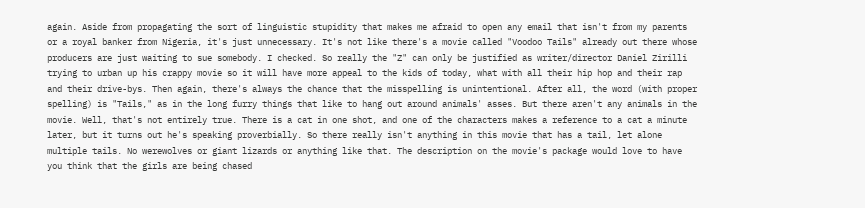again. Aside from propagating the sort of linguistic stupidity that makes me afraid to open any email that isn't from my parents or a royal banker from Nigeria, it's just unnecessary. It's not like there's a movie called "Voodoo Tails" already out there whose producers are just waiting to sue somebody. I checked. So really the "Z" can only be justified as writer/director Daniel Zirilli trying to urban up his crappy movie so it will have more appeal to the kids of today, what with all their hip hop and their rap and their drive-bys. Then again, there's always the chance that the misspelling is unintentional. After all, the word (with proper spelling) is "Tails," as in the long furry things that like to hang out around animals' asses. But there aren't any animals in the movie. Well, that's not entirely true. There is a cat in one shot, and one of the characters makes a reference to a cat a minute later, but it turns out he's speaking proverbially. So there really isn't anything in this movie that has a tail, let alone multiple tails. No werewolves or giant lizards or anything like that. The description on the movie's package would love to have you think that the girls are being chased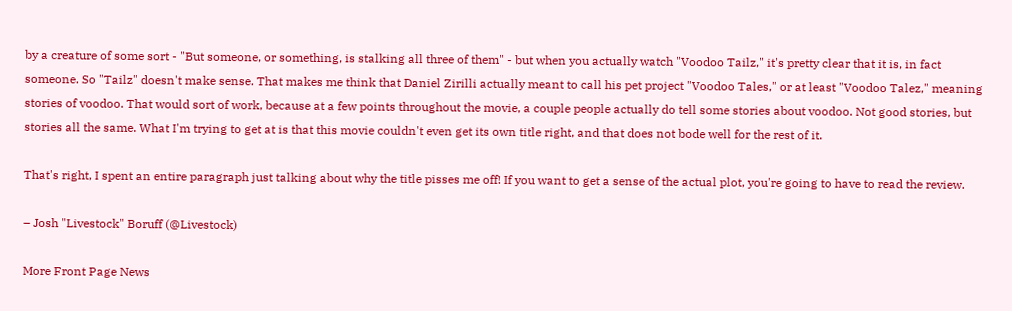by a creature of some sort - "But someone, or something, is stalking all three of them" - but when you actually watch "Voodoo Tailz," it's pretty clear that it is, in fact someone. So "Tailz" doesn't make sense. That makes me think that Daniel Zirilli actually meant to call his pet project "Voodoo Tales," or at least "Voodoo Talez," meaning stories of voodoo. That would sort of work, because at a few points throughout the movie, a couple people actually do tell some stories about voodoo. Not good stories, but stories all the same. What I'm trying to get at is that this movie couldn't even get its own title right, and that does not bode well for the rest of it.

That's right, I spent an entire paragraph just talking about why the title pisses me off! If you want to get a sense of the actual plot, you're going to have to read the review.

– Josh "Livestock" Boruff (@Livestock)

More Front Page News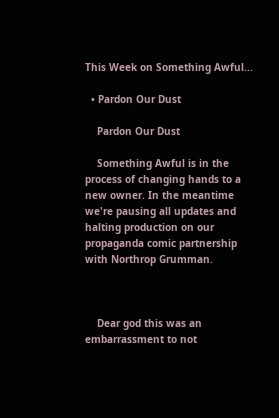This Week on Something Awful...

  • Pardon Our Dust

    Pardon Our Dust

    Something Awful is in the process of changing hands to a new owner. In the meantime we're pausing all updates and halting production on our propaganda comic partnership with Northrop Grumman.



    Dear god this was an embarrassment to not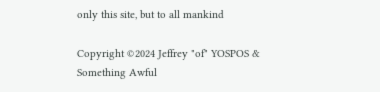only this site, but to all mankind

Copyright ©2024 Jeffrey "of" YOSPOS & Something Awful